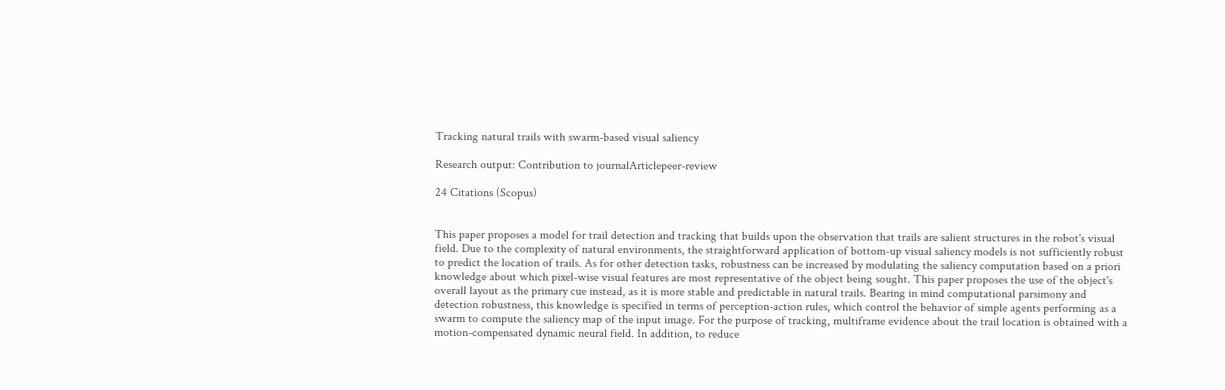Tracking natural trails with swarm-based visual saliency

Research output: Contribution to journalArticlepeer-review

24 Citations (Scopus)


This paper proposes a model for trail detection and tracking that builds upon the observation that trails are salient structures in the robot's visual field. Due to the complexity of natural environments, the straightforward application of bottom-up visual saliency models is not sufficiently robust to predict the location of trails. As for other detection tasks, robustness can be increased by modulating the saliency computation based on a priori knowledge about which pixel-wise visual features are most representative of the object being sought. This paper proposes the use of the object's overall layout as the primary cue instead, as it is more stable and predictable in natural trails. Bearing in mind computational parsimony and detection robustness, this knowledge is specified in terms of perception-action rules, which control the behavior of simple agents performing as a swarm to compute the saliency map of the input image. For the purpose of tracking, multiframe evidence about the trail location is obtained with a motion-compensated dynamic neural field. In addition, to reduce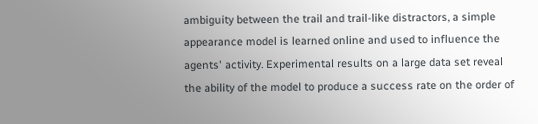ambiguity between the trail and trail-like distractors, a simple appearance model is learned online and used to influence the agents' activity. Experimental results on a large data set reveal the ability of the model to produce a success rate on the order of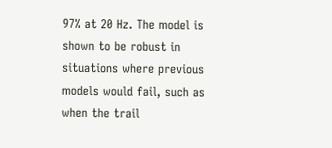97% at 20 Hz. The model is shown to be robust in situations where previous models would fail, such as when the trail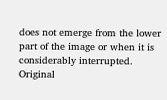does not emerge from the lower part of the image or when it is considerably interrupted.
Original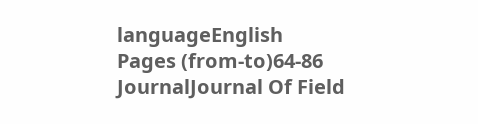languageEnglish
Pages (from-to)64-86
JournalJournal Of Field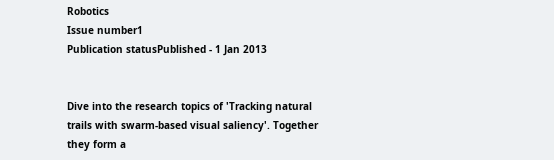Robotics
Issue number1
Publication statusPublished - 1 Jan 2013


Dive into the research topics of 'Tracking natural trails with swarm-based visual saliency'. Together they form a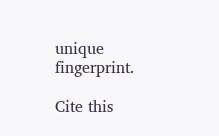unique fingerprint.

Cite this